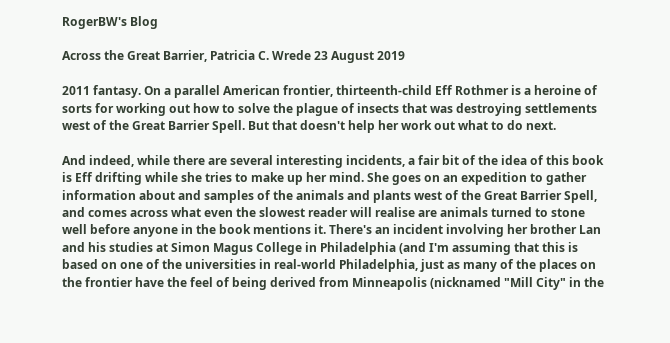RogerBW's Blog

Across the Great Barrier, Patricia C. Wrede 23 August 2019

2011 fantasy. On a parallel American frontier, thirteenth-child Eff Rothmer is a heroine of sorts for working out how to solve the plague of insects that was destroying settlements west of the Great Barrier Spell. But that doesn't help her work out what to do next.

And indeed, while there are several interesting incidents, a fair bit of the idea of this book is Eff drifting while she tries to make up her mind. She goes on an expedition to gather information about and samples of the animals and plants west of the Great Barrier Spell, and comes across what even the slowest reader will realise are animals turned to stone well before anyone in the book mentions it. There's an incident involving her brother Lan and his studies at Simon Magus College in Philadelphia (and I'm assuming that this is based on one of the universities in real-world Philadelphia, just as many of the places on the frontier have the feel of being derived from Minneapolis (nicknamed "Mill City" in the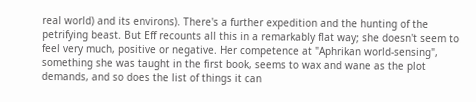real world) and its environs). There's a further expedition and the hunting of the petrifying beast. But Eff recounts all this in a remarkably flat way; she doesn't seem to feel very much, positive or negative. Her competence at "Aphrikan world-sensing", something she was taught in the first book, seems to wax and wane as the plot demands, and so does the list of things it can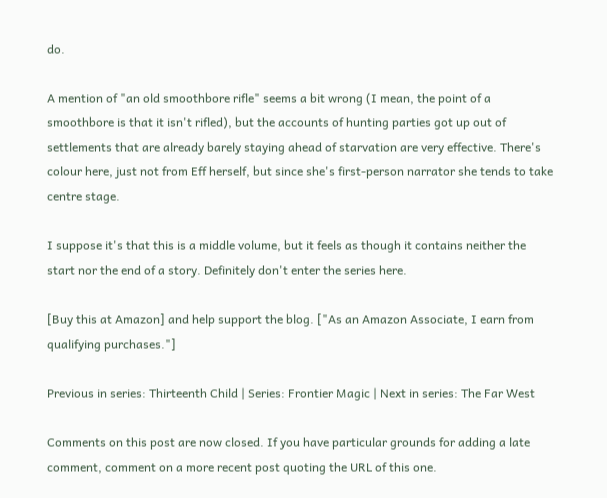do.

A mention of "an old smoothbore rifle" seems a bit wrong (I mean, the point of a smoothbore is that it isn't rifled), but the accounts of hunting parties got up out of settlements that are already barely staying ahead of starvation are very effective. There's colour here, just not from Eff herself, but since she's first-person narrator she tends to take centre stage.

I suppose it's that this is a middle volume, but it feels as though it contains neither the start nor the end of a story. Definitely don't enter the series here.

[Buy this at Amazon] and help support the blog. ["As an Amazon Associate, I earn from qualifying purchases."]

Previous in series: Thirteenth Child | Series: Frontier Magic | Next in series: The Far West

Comments on this post are now closed. If you have particular grounds for adding a late comment, comment on a more recent post quoting the URL of this one.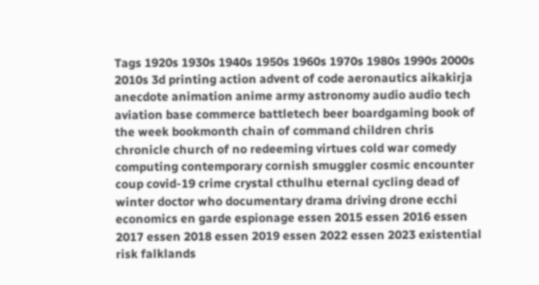Tags 1920s 1930s 1940s 1950s 1960s 1970s 1980s 1990s 2000s 2010s 3d printing action advent of code aeronautics aikakirja anecdote animation anime army astronomy audio audio tech aviation base commerce battletech beer boardgaming book of the week bookmonth chain of command children chris chronicle church of no redeeming virtues cold war comedy computing contemporary cornish smuggler cosmic encounter coup covid-19 crime crystal cthulhu eternal cycling dead of winter doctor who documentary drama driving drone ecchi economics en garde espionage essen 2015 essen 2016 essen 2017 essen 2018 essen 2019 essen 2022 essen 2023 existential risk falklands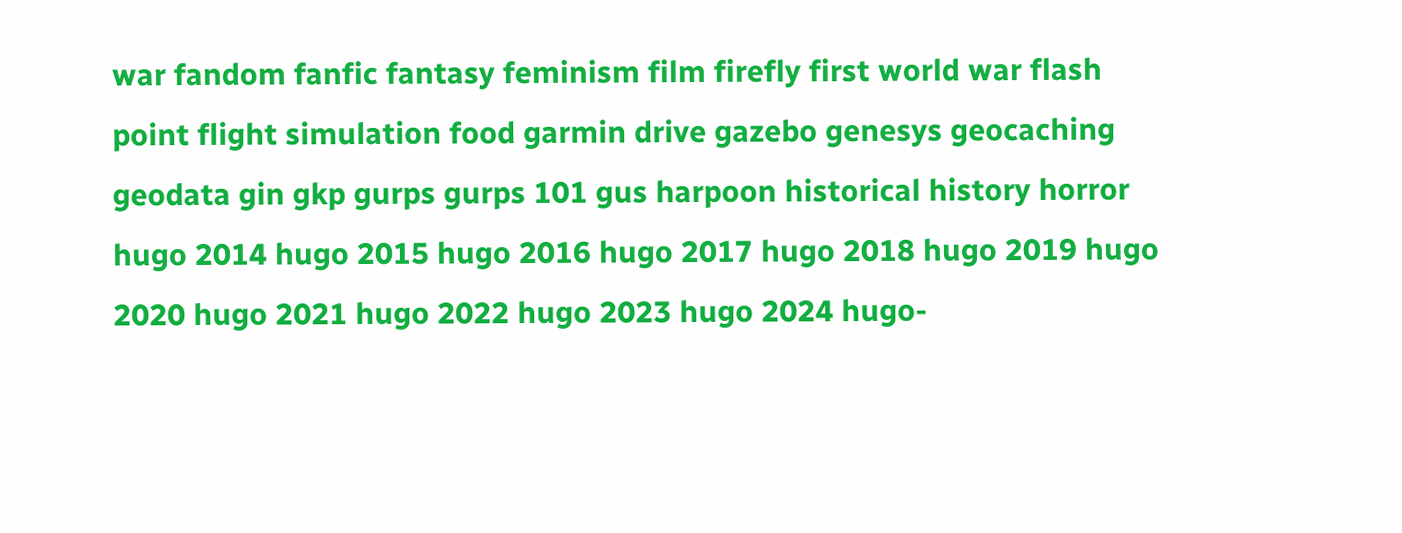war fandom fanfic fantasy feminism film firefly first world war flash point flight simulation food garmin drive gazebo genesys geocaching geodata gin gkp gurps gurps 101 gus harpoon historical history horror hugo 2014 hugo 2015 hugo 2016 hugo 2017 hugo 2018 hugo 2019 hugo 2020 hugo 2021 hugo 2022 hugo 2023 hugo 2024 hugo-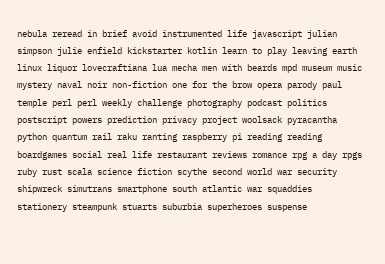nebula reread in brief avoid instrumented life javascript julian simpson julie enfield kickstarter kotlin learn to play leaving earth linux liquor lovecraftiana lua mecha men with beards mpd museum music mystery naval noir non-fiction one for the brow opera parody paul temple perl perl weekly challenge photography podcast politics postscript powers prediction privacy project woolsack pyracantha python quantum rail raku ranting raspberry pi reading reading boardgames social real life restaurant reviews romance rpg a day rpgs ruby rust scala science fiction scythe second world war security shipwreck simutrans smartphone south atlantic war squaddies stationery steampunk stuarts suburbia superheroes suspense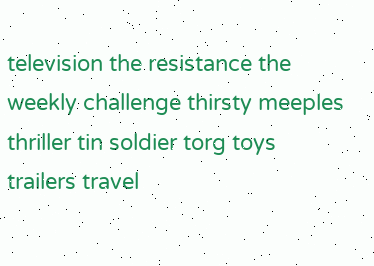television the resistance the weekly challenge thirsty meeples thriller tin soldier torg toys trailers travel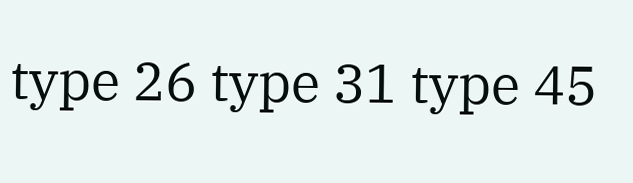type 26 type 31 type 45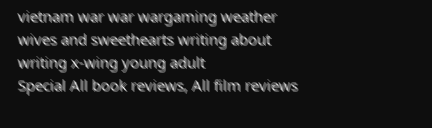vietnam war war wargaming weather wives and sweethearts writing about writing x-wing young adult
Special All book reviews, All film reviews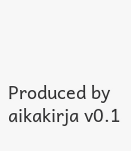Produced by aikakirja v0.1